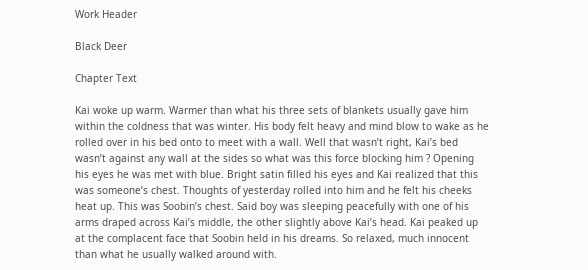Work Header

Black Deer

Chapter Text

Kai woke up warm. Warmer than what his three sets of blankets usually gave him within the coldness that was winter. His body felt heavy and mind blow to wake as he rolled over in his bed onto to meet with a wall. Well that wasn’t right, Kai’s bed wasn’t against any wall at the sides so what was this force blocking him ? Opening his eyes he was met with blue. Bright satin filled his eyes and Kai realized that this was someone’s chest. Thoughts of yesterday rolled into him and he felt his cheeks heat up. This was Soobin’s chest. Said boy was sleeping peacefully with one of his arms draped across Kai’s middle, the other slightly above Kai’s head. Kai peaked up at the complacent face that Soobin held in his dreams. So relaxed, much innocent than what he usually walked around with.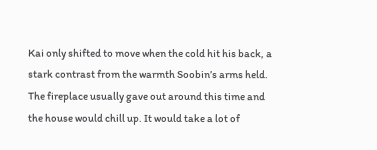Kai only shifted to move when the cold hit his back, a stark contrast from the warmth Soobin’s arms held. The fireplace usually gave out around this time and the house would chill up. It would take a lot of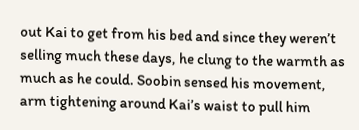out Kai to get from his bed and since they weren’t selling much these days, he clung to the warmth as much as he could. Soobin sensed his movement, arm tightening around Kai’s waist to pull him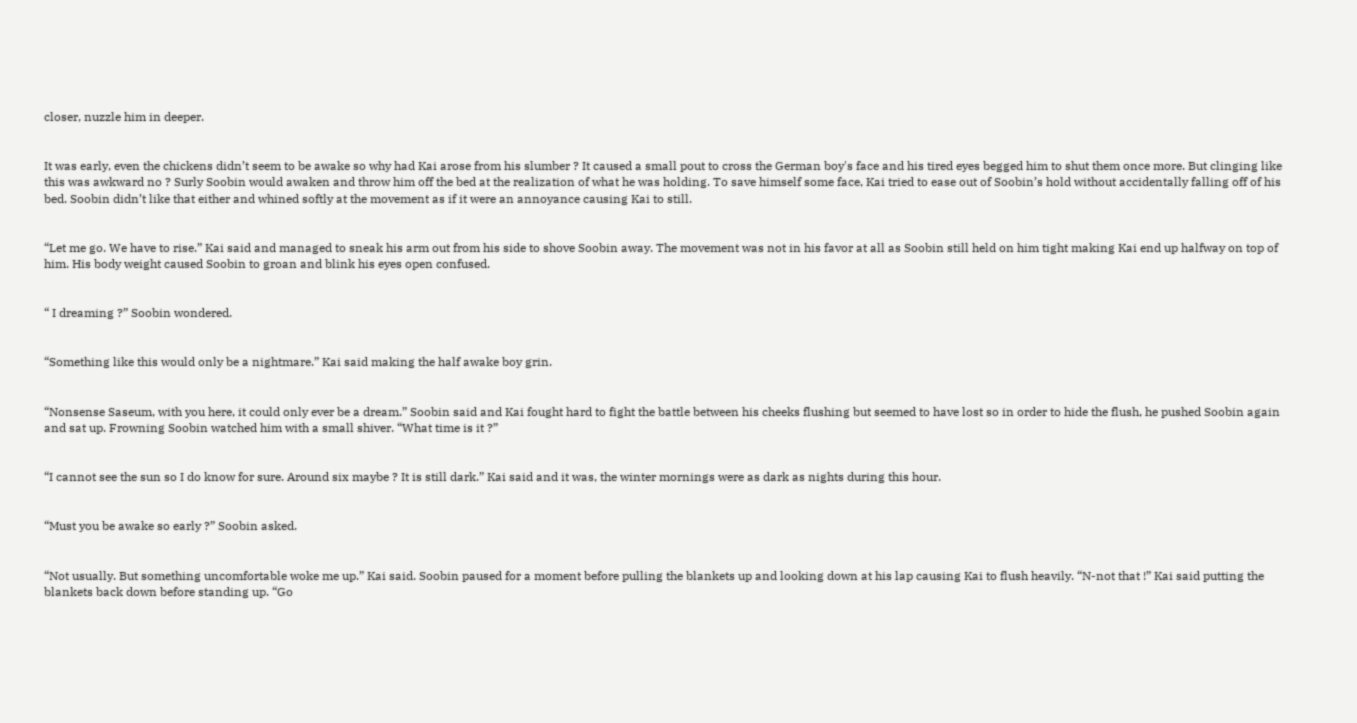closer, nuzzle him in deeper.


It was early, even the chickens didn’t seem to be awake so why had Kai arose from his slumber ? It caused a small pout to cross the German boy's face and his tired eyes begged him to shut them once more. But clinging like this was awkward no ? Surly Soobin would awaken and throw him off the bed at the realization of what he was holding. To save himself some face, Kai tried to ease out of Soobin’s hold without accidentally falling off of his bed. Soobin didn’t like that either and whined softly at the movement as if it were an annoyance causing Kai to still.


“Let me go. We have to rise.” Kai said and managed to sneak his arm out from his side to shove Soobin away. The movement was not in his favor at all as Soobin still held on him tight making Kai end up halfway on top of him. His body weight caused Soobin to groan and blink his eyes open confused.


“ I dreaming ?” Soobin wondered.


“Something like this would only be a nightmare.” Kai said making the half awake boy grin.


“Nonsense Saseum, with you here, it could only ever be a dream.” Soobin said and Kai fought hard to fight the battle between his cheeks flushing but seemed to have lost so in order to hide the flush, he pushed Soobin again and sat up. Frowning Soobin watched him with a small shiver. “What time is it ?”


“I cannot see the sun so I do know for sure. Around six maybe ? It is still dark.” Kai said and it was, the winter mornings were as dark as nights during this hour.


“Must you be awake so early ?” Soobin asked.


“Not usually. But something uncomfortable woke me up.” Kai said. Soobin paused for a moment before pulling the blankets up and looking down at his lap causing Kai to flush heavily. “N-not that !” Kai said putting the blankets back down before standing up. “Go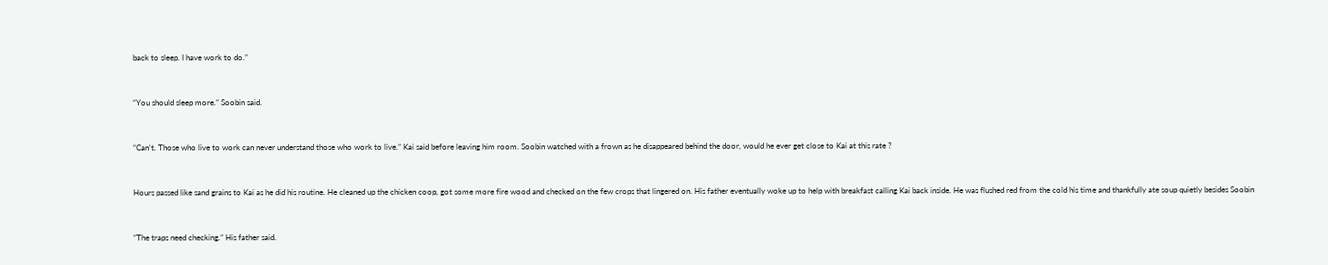back to sleep. I have work to do.”


“You should sleep more.” Soobin said.


“Can’t. Those who live to work can never understand those who work to live.” Kai said before leaving him room. Soobin watched with a frown as he disappeared behind the door, would he ever get close to Kai at this rate ?


Hours passed like sand grains to Kai as he did his routine. He cleaned up the chicken coop, got some more fire wood and checked on the few crops that lingered on. His father eventually woke up to help with breakfast calling Kai back inside. He was flushed red from the cold his time and thankfully ate soup quietly besides Soobin


“The traps need checking.” His father said.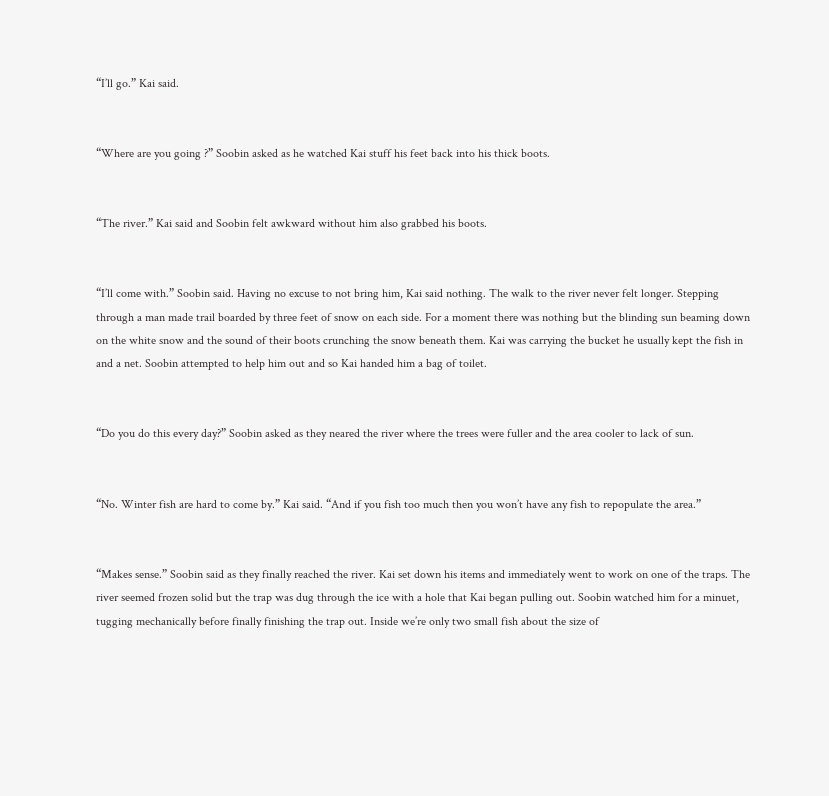“I’ll go.” Kai said.


“Where are you going ?” Soobin asked as he watched Kai stuff his feet back into his thick boots.


“The river.” Kai said and Soobin felt awkward without him also grabbed his boots.


“I’ll come with.” Soobin said. Having no excuse to not bring him, Kai said nothing. The walk to the river never felt longer. Stepping through a man made trail boarded by three feet of snow on each side. For a moment there was nothing but the blinding sun beaming down on the white snow and the sound of their boots crunching the snow beneath them. Kai was carrying the bucket he usually kept the fish in and a net. Soobin attempted to help him out and so Kai handed him a bag of toilet.


“Do you do this every day?” Soobin asked as they neared the river where the trees were fuller and the area cooler to lack of sun.


“No. Winter fish are hard to come by.” Kai said. “And if you fish too much then you won’t have any fish to repopulate the area.”


“Makes sense.” Soobin said as they finally reached the river. Kai set down his items and immediately went to work on one of the traps. The river seemed frozen solid but the trap was dug through the ice with a hole that Kai began pulling out. Soobin watched him for a minuet, tugging mechanically before finally finishing the trap out. Inside we’re only two small fish about the size of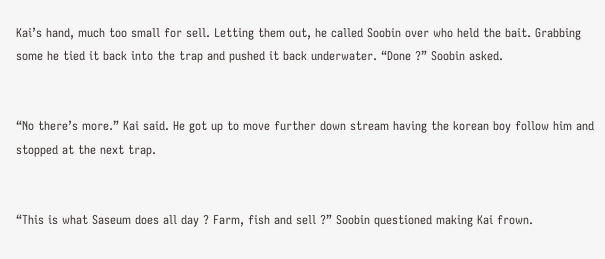Kai’s hand, much too small for sell. Letting them out, he called Soobin over who held the bait. Grabbing some he tied it back into the trap and pushed it back underwater. “Done ?” Soobin asked.


“No there’s more.” Kai said. He got up to move further down stream having the korean boy follow him and stopped at the next trap.


“This is what Saseum does all day ? Farm, fish and sell ?” Soobin questioned making Kai frown.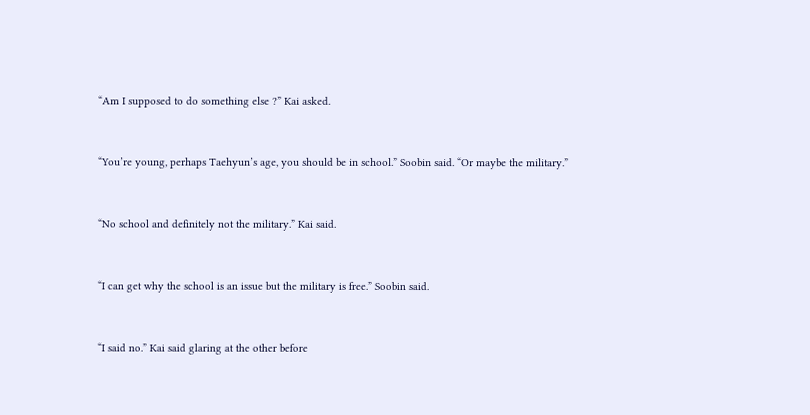“Am I supposed to do something else ?” Kai asked.


“You’re young, perhaps Taehyun’s age, you should be in school.” Soobin said. “Or maybe the military.”


“No school and definitely not the military.” Kai said.


“I can get why the school is an issue but the military is free.” Soobin said.


“I said no.” Kai said glaring at the other before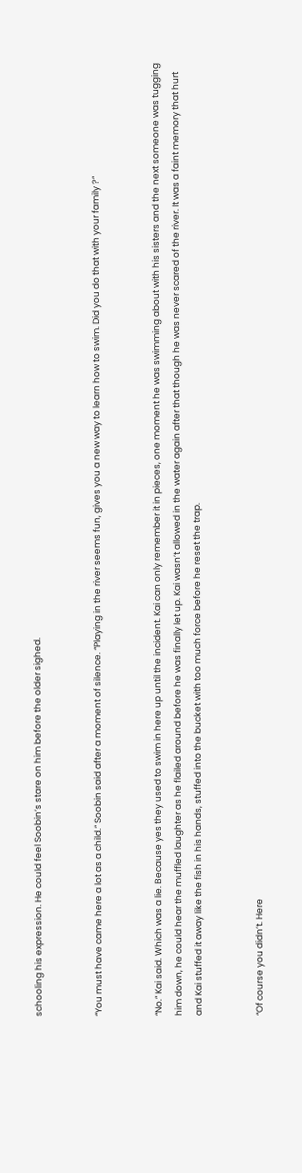schooling his expression. He could feel Soobin’s stare on him before the older sighed.


“You must have came here a lot as a child.” Soobin said after a moment of silence. “Playing in the river seems fun, gives you a new way to learn how to swim. Did you do that with your family ?”


“No.” Kai said. Which was a lie. Because yes they used to swim in here up until the incident. Kai can only remember it in pieces, one moment he was swimming about with his sisters and the next someone was tugging him down, he could hear the muffled laughter as he flailed around before he was finally let up. Kai wasn’t allowed in the water again after that though he was never scared of the river. It was a faint memory that hurt and Kai stuffed it away like the fish in his hands, stuffed into the bucket with too much force before he reset the trap.


“Of course you didn’t. Here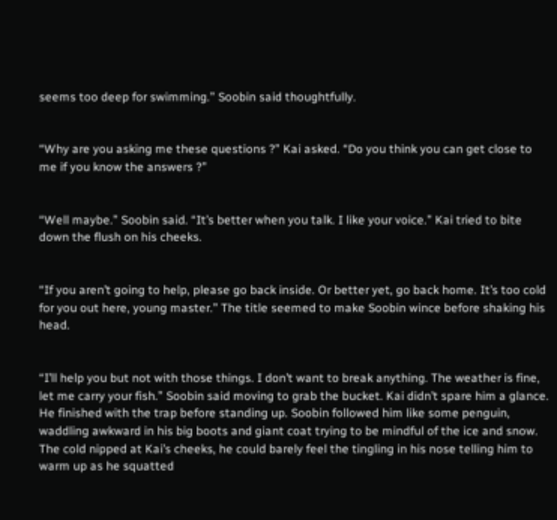seems too deep for swimming.” Soobin said thoughtfully.


“Why are you asking me these questions ?” Kai asked. “Do you think you can get close to me if you know the answers ?”


“Well maybe.” Soobin said. “It’s better when you talk. I like your voice.” Kai tried to bite down the flush on his cheeks.


“If you aren’t going to help, please go back inside. Or better yet, go back home. It’s too cold for you out here, young master.” The title seemed to make Soobin wince before shaking his head.


“I’ll help you but not with those things. I don’t want to break anything. The weather is fine, let me carry your fish.” Soobin said moving to grab the bucket. Kai didn’t spare him a glance. He finished with the trap before standing up. Soobin followed him like some penguin, waddling awkward in his big boots and giant coat trying to be mindful of the ice and snow. The cold nipped at Kai’s cheeks, he could barely feel the tingling in his nose telling him to warm up as he squatted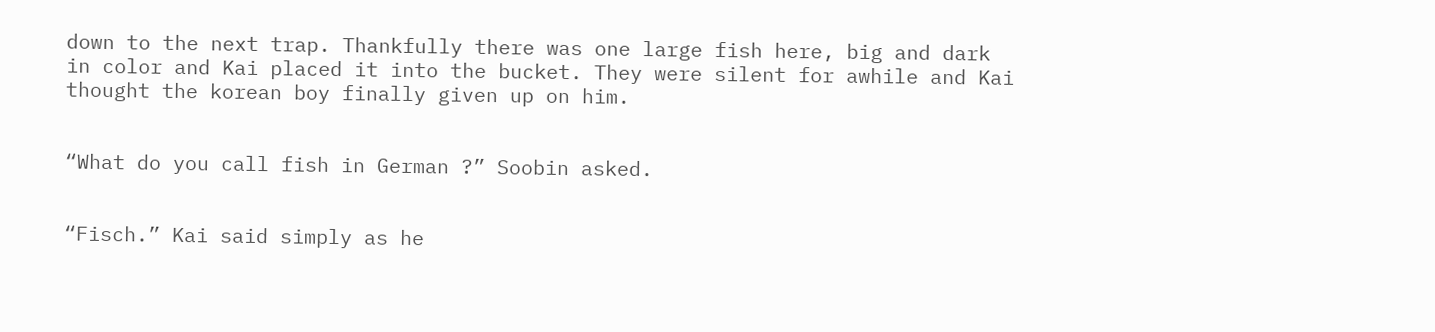down to the next trap. Thankfully there was one large fish here, big and dark in color and Kai placed it into the bucket. They were silent for awhile and Kai thought the korean boy finally given up on him.


“What do you call fish in German ?” Soobin asked.


“Fisch.” Kai said simply as he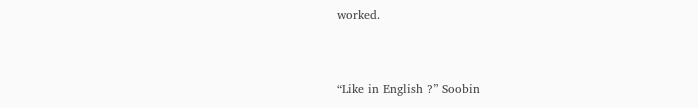worked.


“Like in English ?” Soobin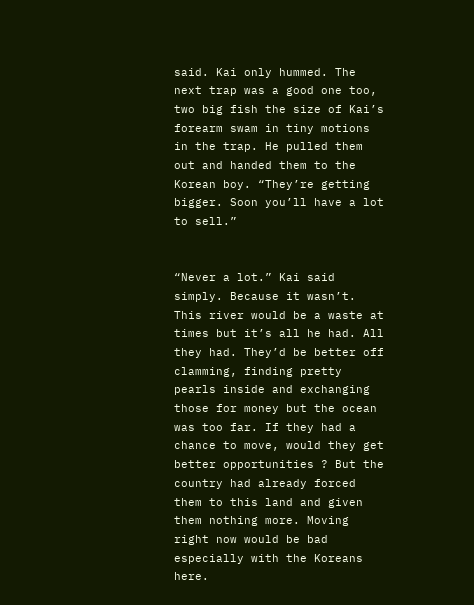said. Kai only hummed. The next trap was a good one too, two big fish the size of Kai’s forearm swam in tiny motions in the trap. He pulled them out and handed them to the Korean boy. “They’re getting bigger. Soon you’ll have a lot to sell.”


“Never a lot.” Kai said simply. Because it wasn’t. This river would be a waste at times but it’s all he had. All they had. They’d be better off clamming, finding pretty pearls inside and exchanging those for money but the ocean was too far. If they had a chance to move, would they get better opportunities ? But the country had already forced them to this land and given them nothing more. Moving right now would be bad especially with the Koreans here.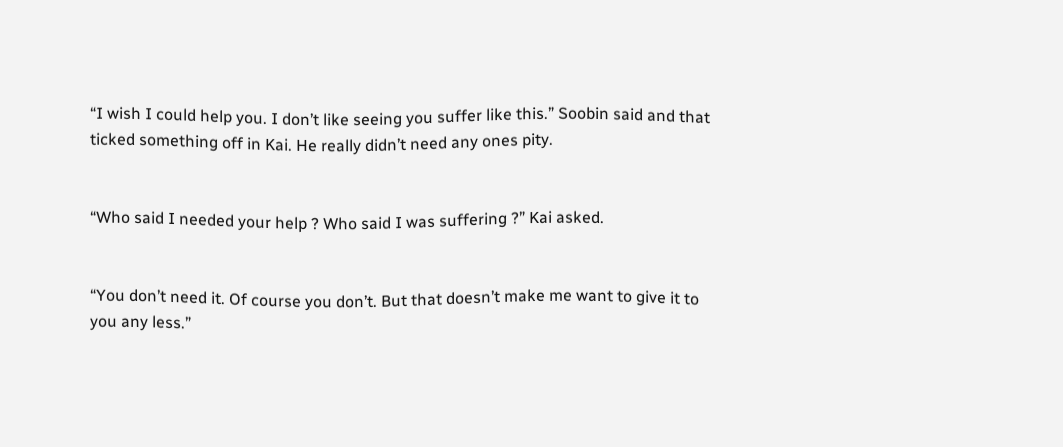“I wish I could help you. I don’t like seeing you suffer like this.” Soobin said and that ticked something off in Kai. He really didn’t need any ones pity.


“Who said I needed your help ? Who said I was suffering ?” Kai asked.


“You don’t need it. Of course you don’t. But that doesn’t make me want to give it to you any less.”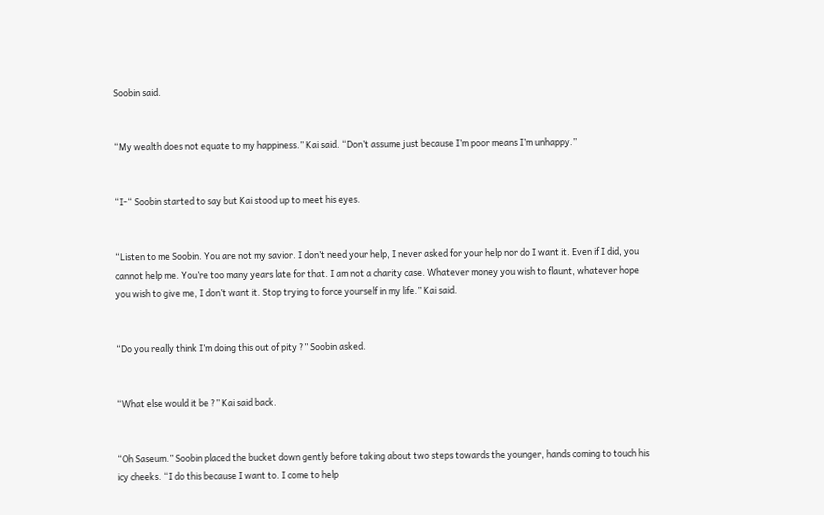Soobin said.


“My wealth does not equate to my happiness.” Kai said. “Don’t assume just because I’m poor means I’m unhappy.”


“I-“ Soobin started to say but Kai stood up to meet his eyes.


“Listen to me Soobin. You are not my savior. I don’t need your help, I never asked for your help nor do I want it. Even if I did, you cannot help me. You’re too many years late for that. I am not a charity case. Whatever money you wish to flaunt, whatever hope you wish to give me, I don’t want it. Stop trying to force yourself in my life.” Kai said.


“Do you really think I’m doing this out of pity ?” Soobin asked.


“What else would it be ?” Kai said back.


“Oh Saseum.” Soobin placed the bucket down gently before taking about two steps towards the younger, hands coming to touch his icy cheeks. “I do this because I want to. I come to help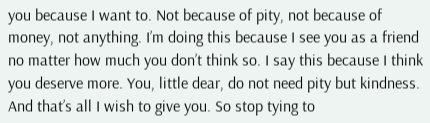you because I want to. Not because of pity, not because of money, not anything. I’m doing this because I see you as a friend no matter how much you don’t think so. I say this because I think you deserve more. You, little dear, do not need pity but kindness. And that’s all I wish to give you. So stop tying to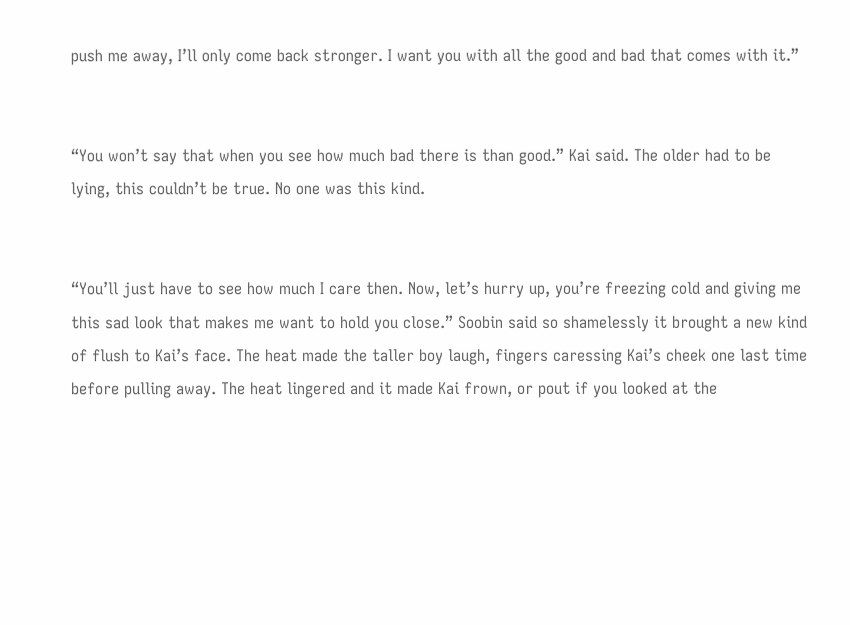push me away, I’ll only come back stronger. I want you with all the good and bad that comes with it.”


“You won’t say that when you see how much bad there is than good.” Kai said. The older had to be lying, this couldn’t be true. No one was this kind.


“You’ll just have to see how much I care then. Now, let’s hurry up, you’re freezing cold and giving me this sad look that makes me want to hold you close.” Soobin said so shamelessly it brought a new kind of flush to Kai’s face. The heat made the taller boy laugh, fingers caressing Kai’s cheek one last time before pulling away. The heat lingered and it made Kai frown, or pout if you looked at the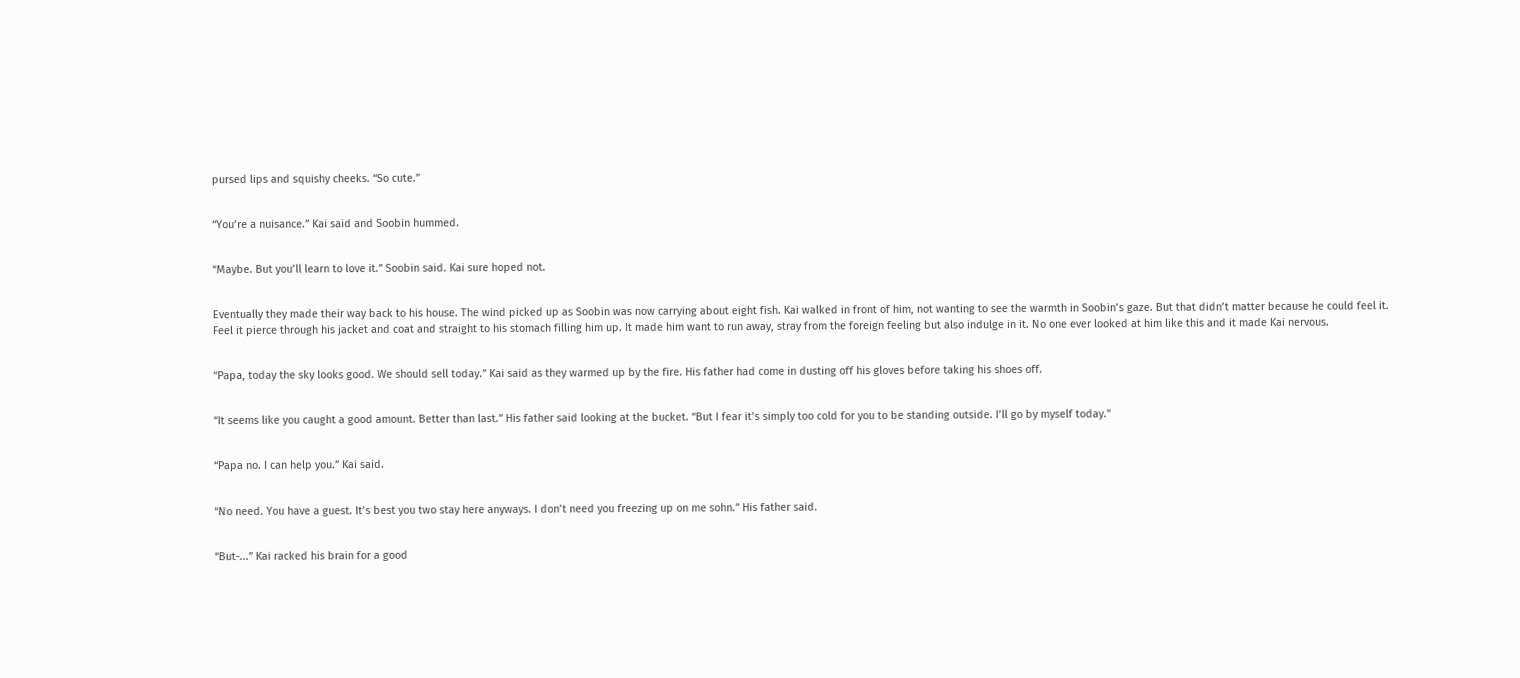pursed lips and squishy cheeks. “So cute.”


“You’re a nuisance.” Kai said and Soobin hummed.


“Maybe. But you’ll learn to love it.” Soobin said. Kai sure hoped not.


Eventually they made their way back to his house. The wind picked up as Soobin was now carrying about eight fish. Kai walked in front of him, not wanting to see the warmth in Soobin’s gaze. But that didn’t matter because he could feel it. Feel it pierce through his jacket and coat and straight to his stomach filling him up. It made him want to run away, stray from the foreign feeling but also indulge in it. No one ever looked at him like this and it made Kai nervous.


“Papa, today the sky looks good. We should sell today.” Kai said as they warmed up by the fire. His father had come in dusting off his gloves before taking his shoes off.


“It seems like you caught a good amount. Better than last.” His father said looking at the bucket. “But I fear it’s simply too cold for you to be standing outside. I’ll go by myself today.”


“Papa no. I can help you.” Kai said.


“No need. You have a guest. It’s best you two stay here anyways. I don’t need you freezing up on me sohn.” His father said.


“But-...” Kai racked his brain for a good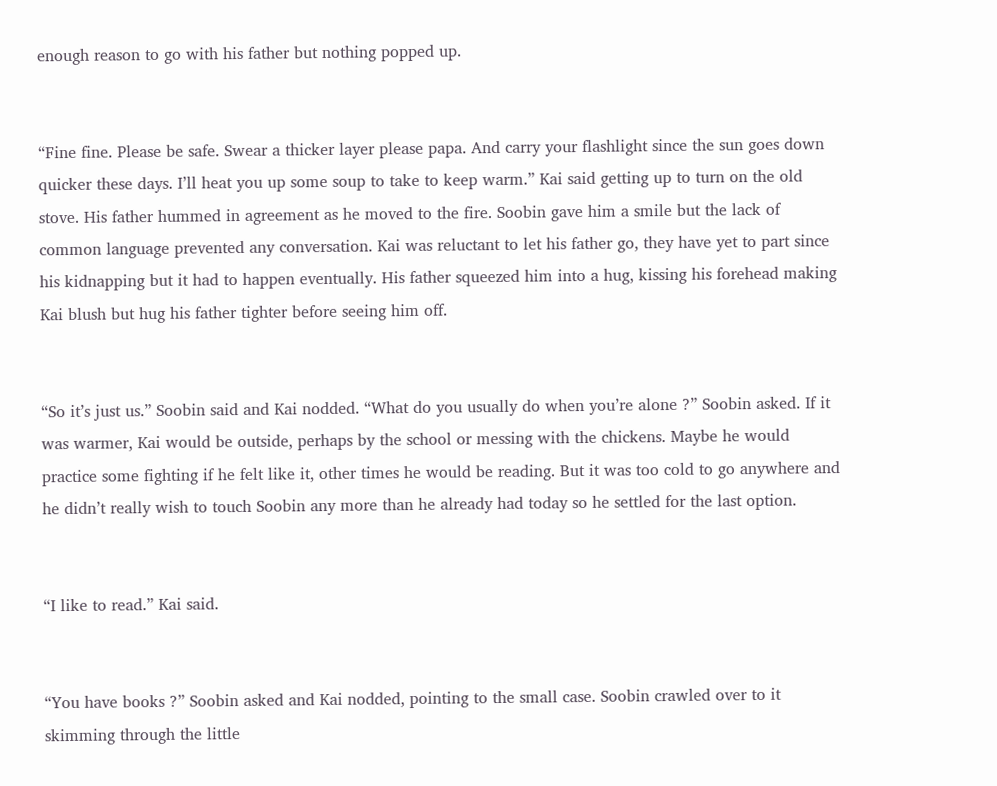enough reason to go with his father but nothing popped up.


“Fine fine. Please be safe. Swear a thicker layer please papa. And carry your flashlight since the sun goes down quicker these days. I’ll heat you up some soup to take to keep warm.” Kai said getting up to turn on the old stove. His father hummed in agreement as he moved to the fire. Soobin gave him a smile but the lack of common language prevented any conversation. Kai was reluctant to let his father go, they have yet to part since his kidnapping but it had to happen eventually. His father squeezed him into a hug, kissing his forehead making Kai blush but hug his father tighter before seeing him off.


“So it’s just us.” Soobin said and Kai nodded. “What do you usually do when you’re alone ?” Soobin asked. If it was warmer, Kai would be outside, perhaps by the school or messing with the chickens. Maybe he would practice some fighting if he felt like it, other times he would be reading. But it was too cold to go anywhere and he didn’t really wish to touch Soobin any more than he already had today so he settled for the last option.


“I like to read.” Kai said.


“You have books ?” Soobin asked and Kai nodded, pointing to the small case. Soobin crawled over to it skimming through the little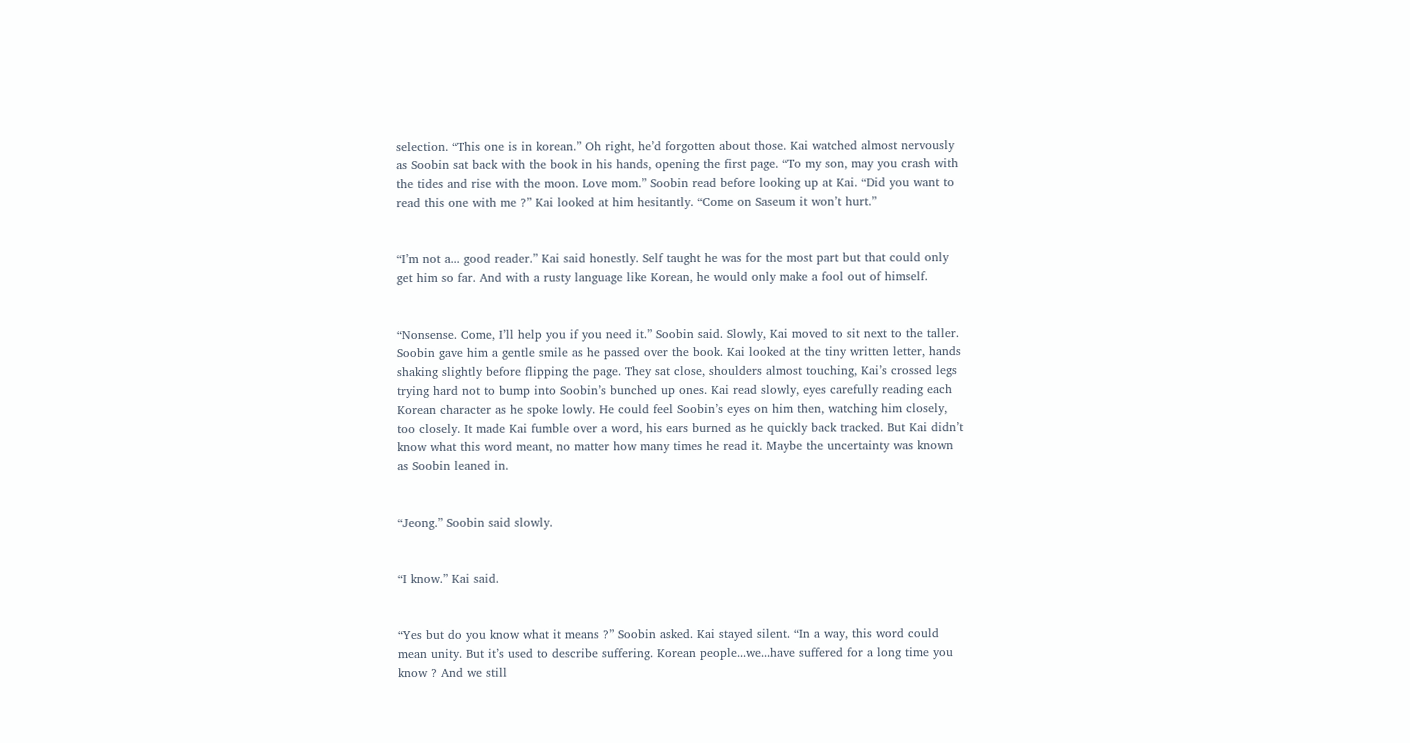selection. “This one is in korean.” Oh right, he’d forgotten about those. Kai watched almost nervously as Soobin sat back with the book in his hands, opening the first page. “To my son, may you crash with the tides and rise with the moon. Love mom.” Soobin read before looking up at Kai. “Did you want to read this one with me ?” Kai looked at him hesitantly. “Come on Saseum it won’t hurt.”


“I’m not a... good reader.” Kai said honestly. Self taught he was for the most part but that could only get him so far. And with a rusty language like Korean, he would only make a fool out of himself.


“Nonsense. Come, I’ll help you if you need it.” Soobin said. Slowly, Kai moved to sit next to the taller. Soobin gave him a gentle smile as he passed over the book. Kai looked at the tiny written letter, hands shaking slightly before flipping the page. They sat close, shoulders almost touching, Kai’s crossed legs trying hard not to bump into Soobin’s bunched up ones. Kai read slowly, eyes carefully reading each Korean character as he spoke lowly. He could feel Soobin’s eyes on him then, watching him closely, too closely. It made Kai fumble over a word, his ears burned as he quickly back tracked. But Kai didn’t know what this word meant, no matter how many times he read it. Maybe the uncertainty was known as Soobin leaned in.


“Jeong.” Soobin said slowly.


“I know.” Kai said.


“Yes but do you know what it means ?” Soobin asked. Kai stayed silent. “In a way, this word could mean unity. But it’s used to describe suffering. Korean people...we...have suffered for a long time you know ? And we still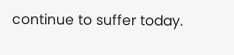continue to suffer today.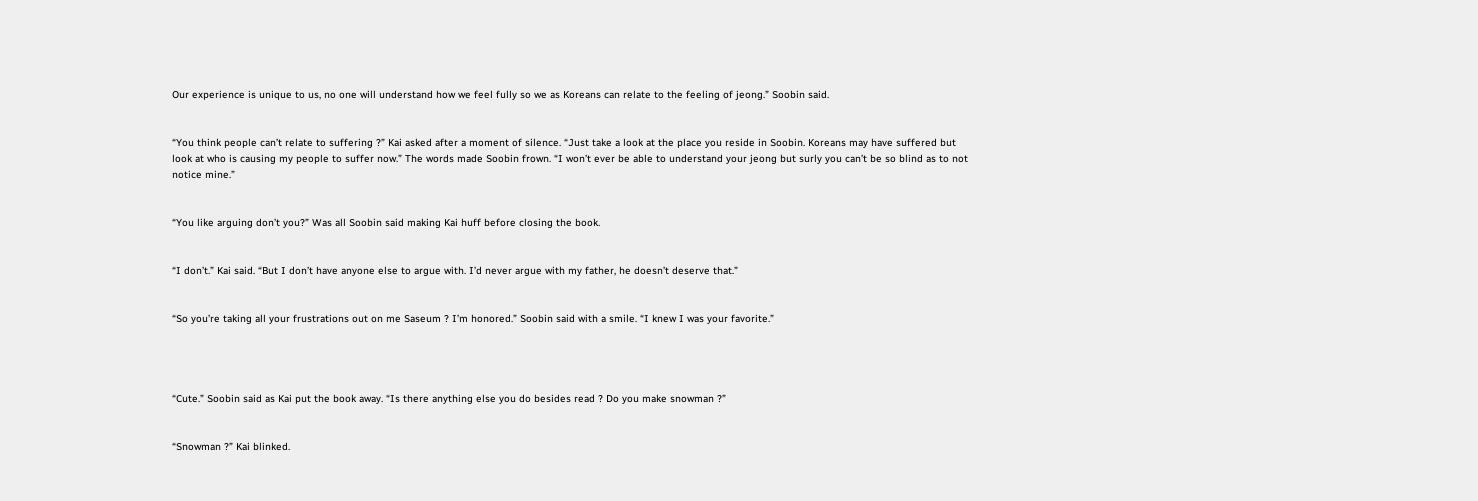Our experience is unique to us, no one will understand how we feel fully so we as Koreans can relate to the feeling of jeong.” Soobin said.


“You think people can’t relate to suffering ?” Kai asked after a moment of silence. “Just take a look at the place you reside in Soobin. Koreans may have suffered but look at who is causing my people to suffer now.” The words made Soobin frown. “I won’t ever be able to understand your jeong but surly you can’t be so blind as to not notice mine.”


“You like arguing don’t you?” Was all Soobin said making Kai huff before closing the book.


“I don’t.” Kai said. “But I don’t have anyone else to argue with. I’d never argue with my father, he doesn’t deserve that.”


“So you’re taking all your frustrations out on me Saseum ? I’m honored.” Soobin said with a smile. “I knew I was your favorite.”




“Cute.” Soobin said as Kai put the book away. “Is there anything else you do besides read ? Do you make snowman ?”


“Snowman ?” Kai blinked.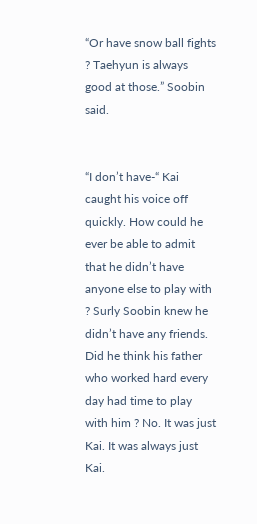“Or have snow ball fights ? Taehyun is always good at those.” Soobin said.


“I don’t have-“ Kai caught his voice off quickly. How could he ever be able to admit that he didn’t have anyone else to play with ? Surly Soobin knew he didn’t have any friends. Did he think his father who worked hard every day had time to play with him ? No. It was just Kai. It was always just Kai.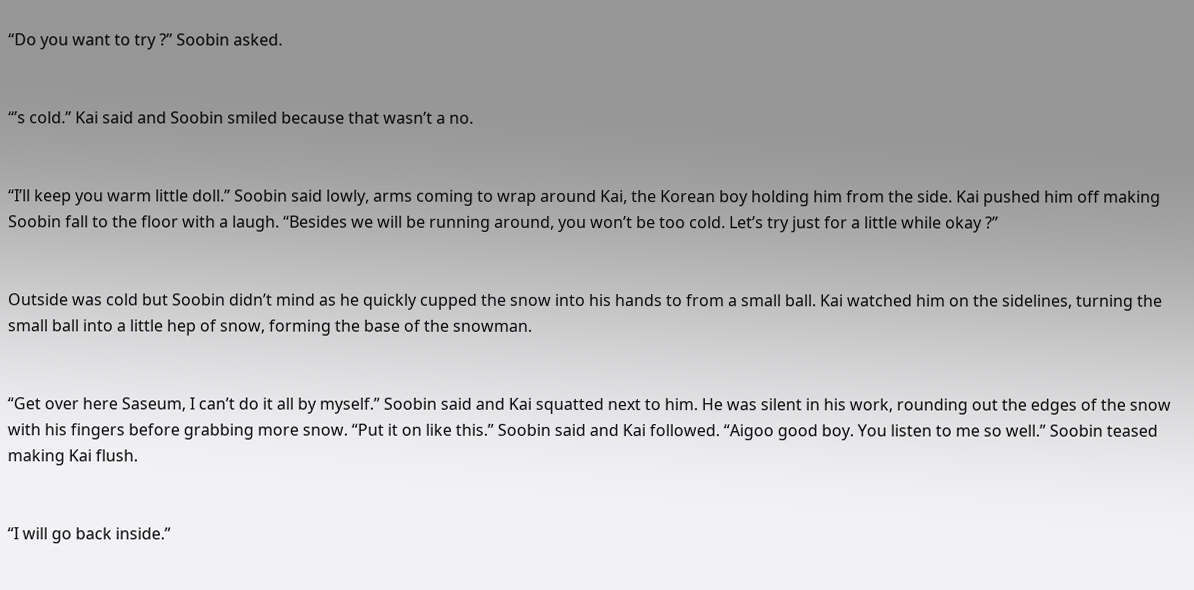“Do you want to try ?” Soobin asked.


“’s cold.” Kai said and Soobin smiled because that wasn’t a no.


“I’ll keep you warm little doll.” Soobin said lowly, arms coming to wrap around Kai, the Korean boy holding him from the side. Kai pushed him off making Soobin fall to the floor with a laugh. “Besides we will be running around, you won’t be too cold. Let’s try just for a little while okay ?”


Outside was cold but Soobin didn’t mind as he quickly cupped the snow into his hands to from a small ball. Kai watched him on the sidelines, turning the small ball into a little hep of snow, forming the base of the snowman.


“Get over here Saseum, I can’t do it all by myself.” Soobin said and Kai squatted next to him. He was silent in his work, rounding out the edges of the snow with his fingers before grabbing more snow. “Put it on like this.” Soobin said and Kai followed. “Aigoo good boy. You listen to me so well.” Soobin teased making Kai flush.


“I will go back inside.”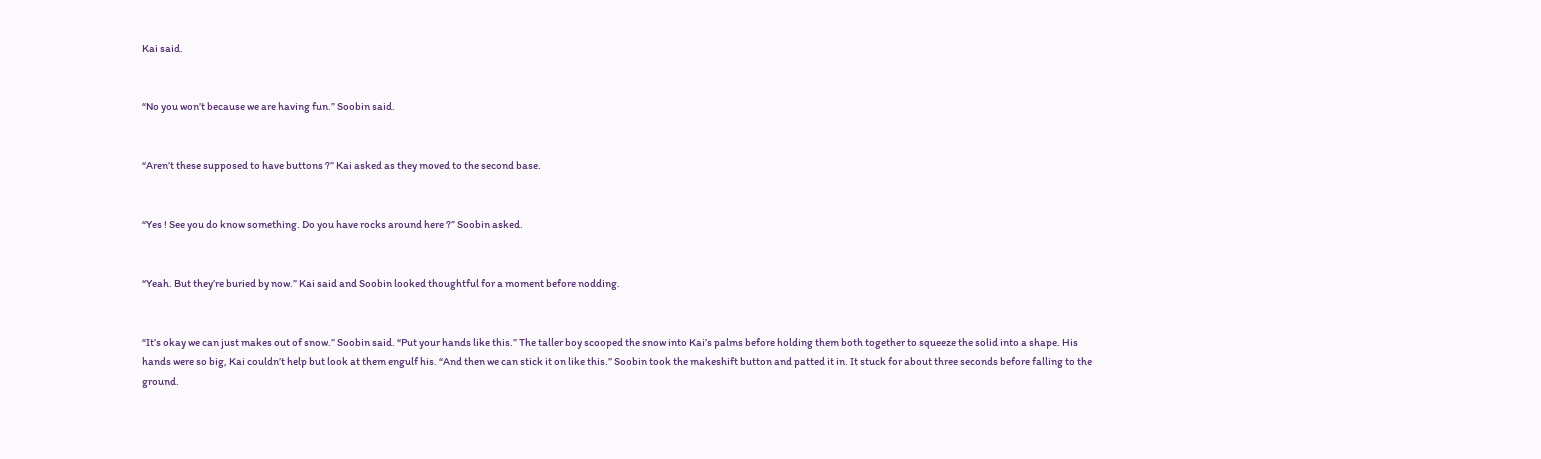Kai said.


“No you won’t because we are having fun.” Soobin said.


“Aren’t these supposed to have buttons ?” Kai asked as they moved to the second base.


“Yes ! See you do know something. Do you have rocks around here ?” Soobin asked.


“Yeah. But they’re buried by now.” Kai said and Soobin looked thoughtful for a moment before nodding.


“It’s okay we can just makes out of snow.” Soobin said. “Put your hands like this.” The taller boy scooped the snow into Kai’s palms before holding them both together to squeeze the solid into a shape. His hands were so big, Kai couldn’t help but look at them engulf his. “And then we can stick it on like this.” Soobin took the makeshift button and patted it in. It stuck for about three seconds before falling to the ground.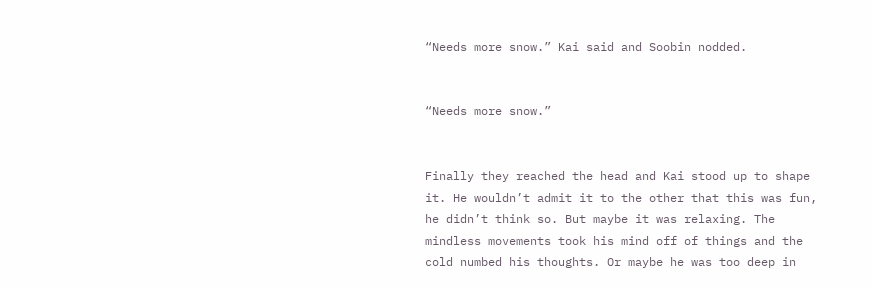“Needs more snow.” Kai said and Soobin nodded.


“Needs more snow.”


Finally they reached the head and Kai stood up to shape it. He wouldn’t admit it to the other that this was fun, he didn’t think so. But maybe it was relaxing. The mindless movements took his mind off of things and the cold numbed his thoughts. Or maybe he was too deep in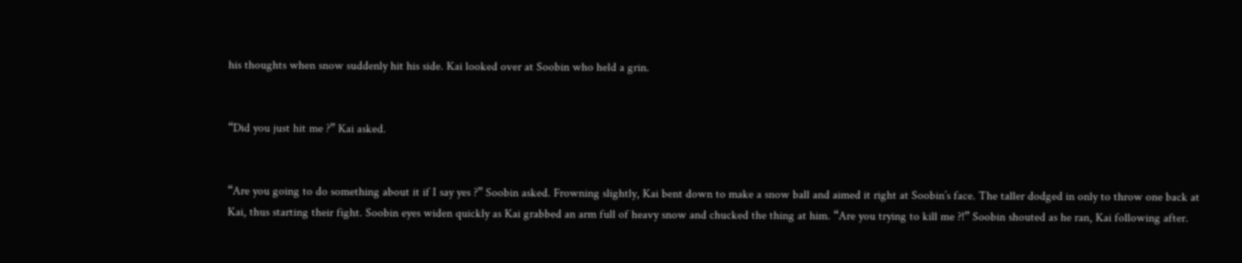his thoughts when snow suddenly hit his side. Kai looked over at Soobin who held a grin.


“Did you just hit me ?” Kai asked.


“Are you going to do something about it if I say yes ?” Soobin asked. Frowning slightly, Kai bent down to make a snow ball and aimed it right at Soobin’s face. The taller dodged in only to throw one back at Kai, thus starting their fight. Soobin eyes widen quickly as Kai grabbed an arm full of heavy snow and chucked the thing at him. “Are you trying to kill me ?!” Soobin shouted as he ran, Kai following after.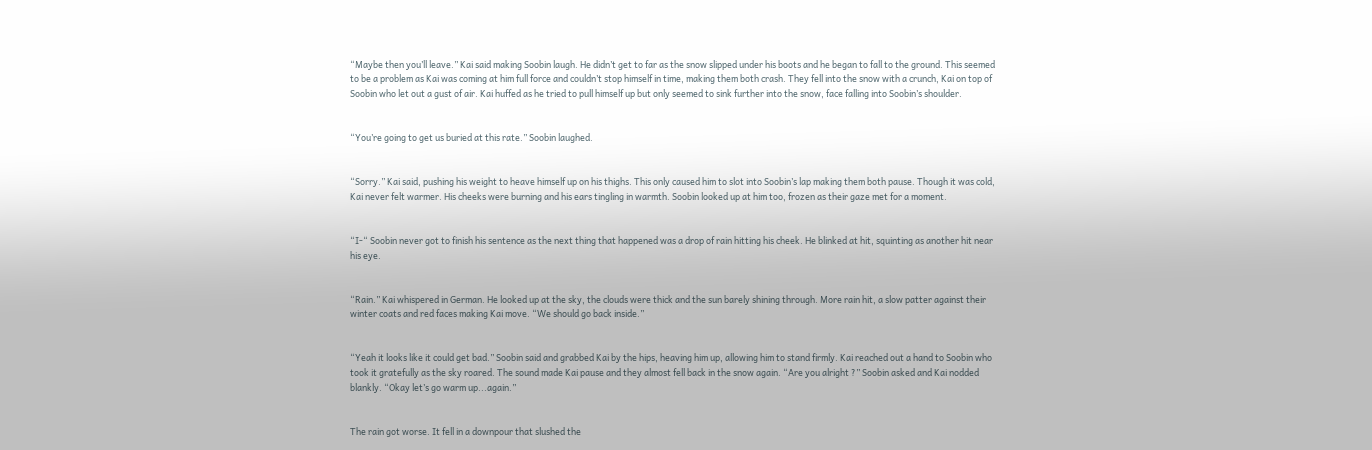“Maybe then you’ll leave.” Kai said making Soobin laugh. He didn’t get to far as the snow slipped under his boots and he began to fall to the ground. This seemed to be a problem as Kai was coming at him full force and couldn’t stop himself in time, making them both crash. They fell into the snow with a crunch, Kai on top of Soobin who let out a gust of air. Kai huffed as he tried to pull himself up but only seemed to sink further into the snow, face falling into Soobin’s shoulder.


“You’re going to get us buried at this rate.” Soobin laughed.


“Sorry.” Kai said, pushing his weight to heave himself up on his thighs. This only caused him to slot into Soobin’s lap making them both pause. Though it was cold, Kai never felt warmer. His cheeks were burning and his ears tingling in warmth. Soobin looked up at him too, frozen as their gaze met for a moment.


“I-“ Soobin never got to finish his sentence as the next thing that happened was a drop of rain hitting his cheek. He blinked at hit, squinting as another hit near his eye.


“Rain.” Kai whispered in German. He looked up at the sky, the clouds were thick and the sun barely shining through. More rain hit, a slow patter against their winter coats and red faces making Kai move. “We should go back inside.”


“Yeah it looks like it could get bad.” Soobin said and grabbed Kai by the hips, heaving him up, allowing him to stand firmly. Kai reached out a hand to Soobin who took it gratefully as the sky roared. The sound made Kai pause and they almost fell back in the snow again. “Are you alright ?” Soobin asked and Kai nodded blankly. “Okay let’s go warm up...again.”


The rain got worse. It fell in a downpour that slushed the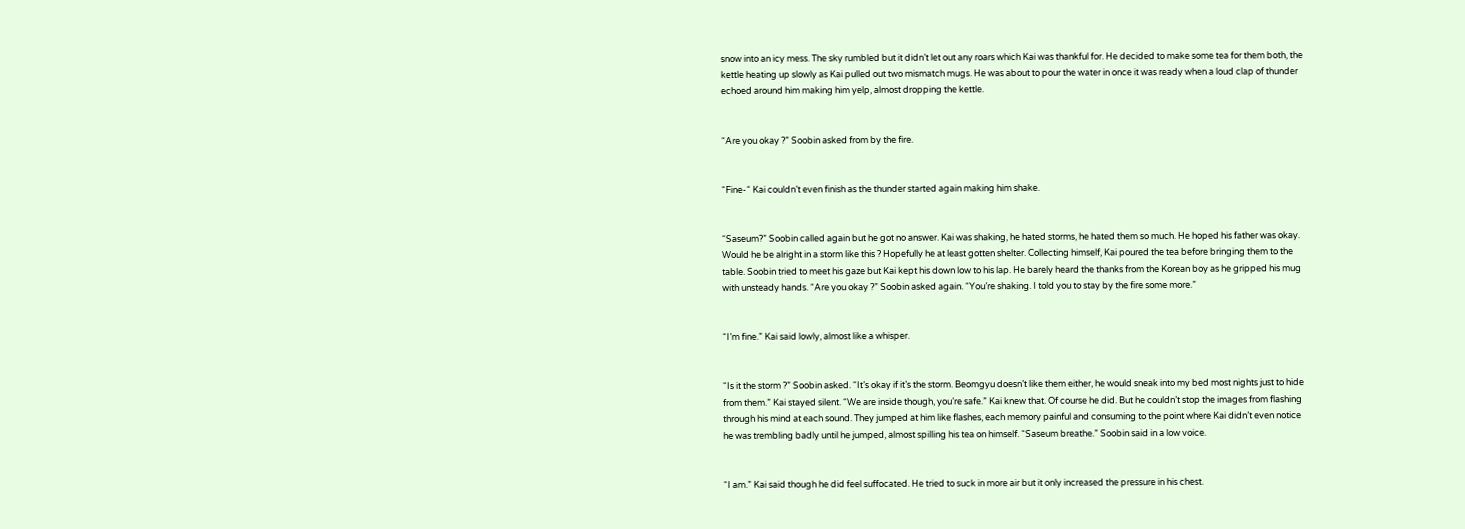snow into an icy mess. The sky rumbled but it didn’t let out any roars which Kai was thankful for. He decided to make some tea for them both, the kettle heating up slowly as Kai pulled out two mismatch mugs. He was about to pour the water in once it was ready when a loud clap of thunder echoed around him making him yelp, almost dropping the kettle.


“Are you okay ?” Soobin asked from by the fire.


“Fine-“ Kai couldn’t even finish as the thunder started again making him shake.


“Saseum?” Soobin called again but he got no answer. Kai was shaking, he hated storms, he hated them so much. He hoped his father was okay. Would he be alright in a storm like this ? Hopefully he at least gotten shelter. Collecting himself, Kai poured the tea before bringing them to the table. Soobin tried to meet his gaze but Kai kept his down low to his lap. He barely heard the thanks from the Korean boy as he gripped his mug with unsteady hands. “Are you okay ?” Soobin asked again. “You’re shaking. I told you to stay by the fire some more.”


“I’m fine.” Kai said lowly, almost like a whisper.


“Is it the storm ?” Soobin asked. “It’s okay if it’s the storm. Beomgyu doesn’t like them either, he would sneak into my bed most nights just to hide from them.” Kai stayed silent. “We are inside though, you’re safe.” Kai knew that. Of course he did. But he couldn’t stop the images from flashing through his mind at each sound. They jumped at him like flashes, each memory painful and consuming to the point where Kai didn’t even notice he was trembling badly until he jumped, almost spilling his tea on himself. “Saseum breathe.” Soobin said in a low voice.


“I am.” Kai said though he did feel suffocated. He tried to suck in more air but it only increased the pressure in his chest.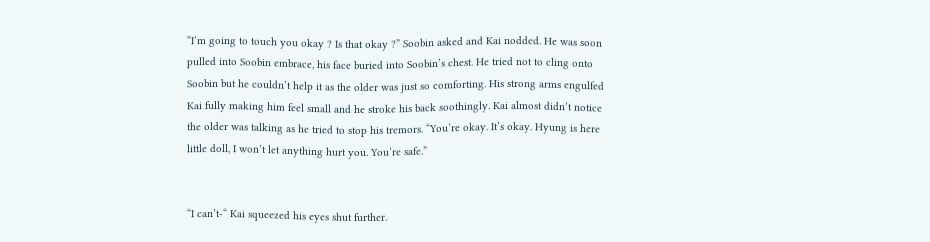“I’m going to touch you okay ? Is that okay ?” Soobin asked and Kai nodded. He was soon pulled into Soobin embrace, his face buried into Soobin’s chest. He tried not to cling onto Soobin but he couldn’t help it as the older was just so comforting. His strong arms engulfed Kai fully making him feel small and he stroke his back soothingly. Kai almost didn’t notice the older was talking as he tried to stop his tremors. “You’re okay. It’s okay. Hyung is here little doll, I won’t let anything hurt you. You’re safe.”


“I can’t-“ Kai squeezed his eyes shut further.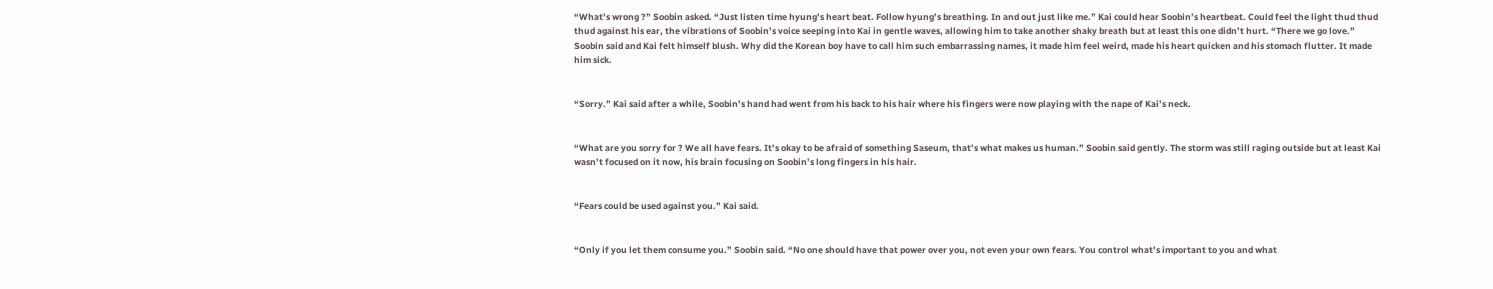“What’s wrong ?” Soobin asked. “Just listen time hyung’s heart beat. Follow hyung’s breathing. In and out just like me.” Kai could hear Soobin’s heartbeat. Could feel the light thud thud thud against his ear, the vibrations of Soobin’s voice seeping into Kai in gentle waves, allowing him to take another shaky breath but at least this one didn’t hurt. “There we go love.” Soobin said and Kai felt himself blush. Why did the Korean boy have to call him such embarrassing names, it made him feel weird, made his heart quicken and his stomach flutter. It made him sick.


“Sorry.” Kai said after a while, Soobin’s hand had went from his back to his hair where his fingers were now playing with the nape of Kai’s neck.


“What are you sorry for ? We all have fears. It’s okay to be afraid of something Saseum, that’s what makes us human.” Soobin said gently. The storm was still raging outside but at least Kai wasn’t focused on it now, his brain focusing on Soobin’s long fingers in his hair.


“Fears could be used against you.” Kai said.


“Only if you let them consume you.” Soobin said. “No one should have that power over you, not even your own fears. You control what’s important to you and what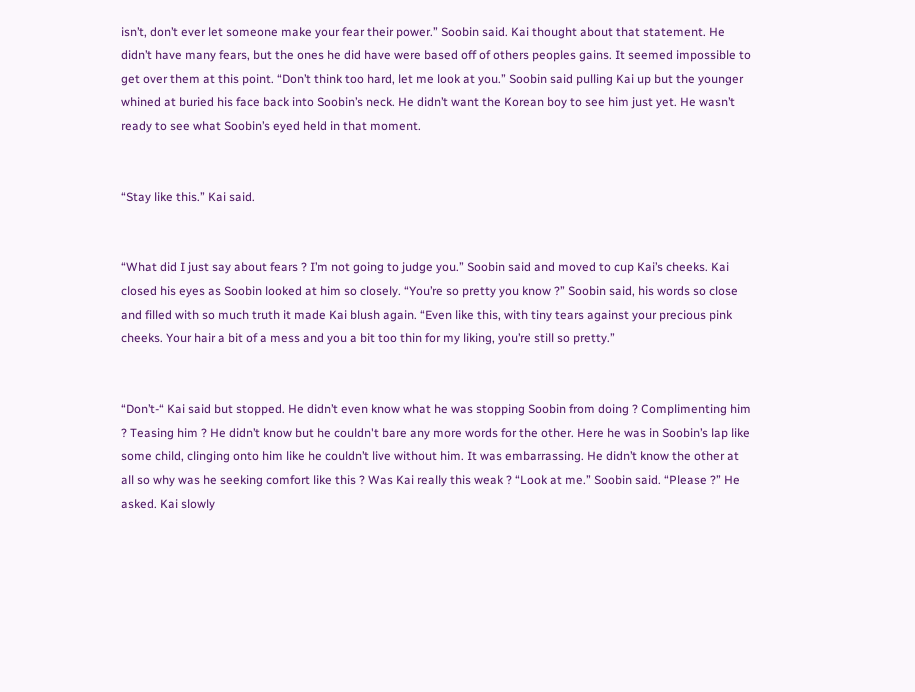isn’t, don’t ever let someone make your fear their power.” Soobin said. Kai thought about that statement. He didn’t have many fears, but the ones he did have were based off of others peoples gains. It seemed impossible to get over them at this point. “Don’t think too hard, let me look at you.” Soobin said pulling Kai up but the younger whined at buried his face back into Soobin’s neck. He didn’t want the Korean boy to see him just yet. He wasn’t ready to see what Soobin’s eyed held in that moment.


“Stay like this.” Kai said.


“What did I just say about fears ? I’m not going to judge you.” Soobin said and moved to cup Kai’s cheeks. Kai closed his eyes as Soobin looked at him so closely. “You’re so pretty you know ?” Soobin said, his words so close and filled with so much truth it made Kai blush again. “Even like this, with tiny tears against your precious pink cheeks. Your hair a bit of a mess and you a bit too thin for my liking, you’re still so pretty.”


“Don’t-“ Kai said but stopped. He didn’t even know what he was stopping Soobin from doing ? Complimenting him ? Teasing him ? He didn’t know but he couldn't bare any more words for the other. Here he was in Soobin’s lap like some child, clinging onto him like he couldn’t live without him. It was embarrassing. He didn’t know the other at all so why was he seeking comfort like this ? Was Kai really this weak ? “Look at me.” Soobin said. “Please ?” He asked. Kai slowly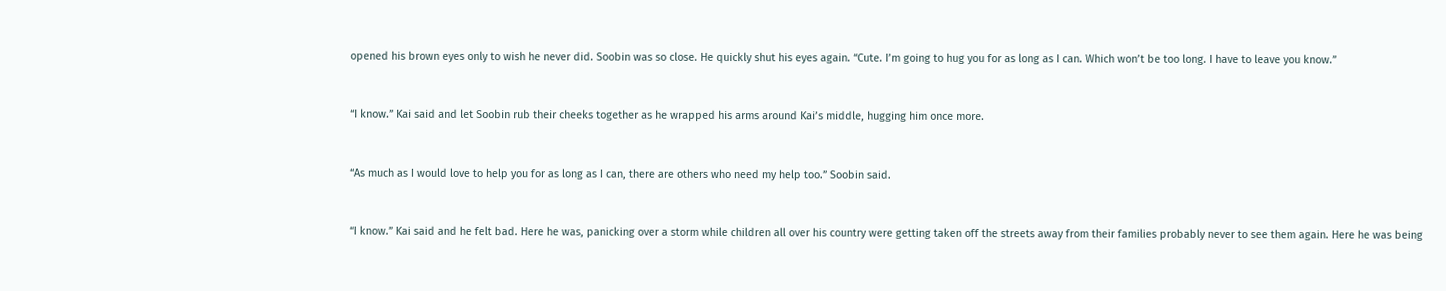opened his brown eyes only to wish he never did. Soobin was so close. He quickly shut his eyes again. “Cute. I’m going to hug you for as long as I can. Which won’t be too long. I have to leave you know.”


“I know.” Kai said and let Soobin rub their cheeks together as he wrapped his arms around Kai’s middle, hugging him once more.


“As much as I would love to help you for as long as I can, there are others who need my help too.” Soobin said.


“I know.” Kai said and he felt bad. Here he was, panicking over a storm while children all over his country were getting taken off the streets away from their families probably never to see them again. Here he was being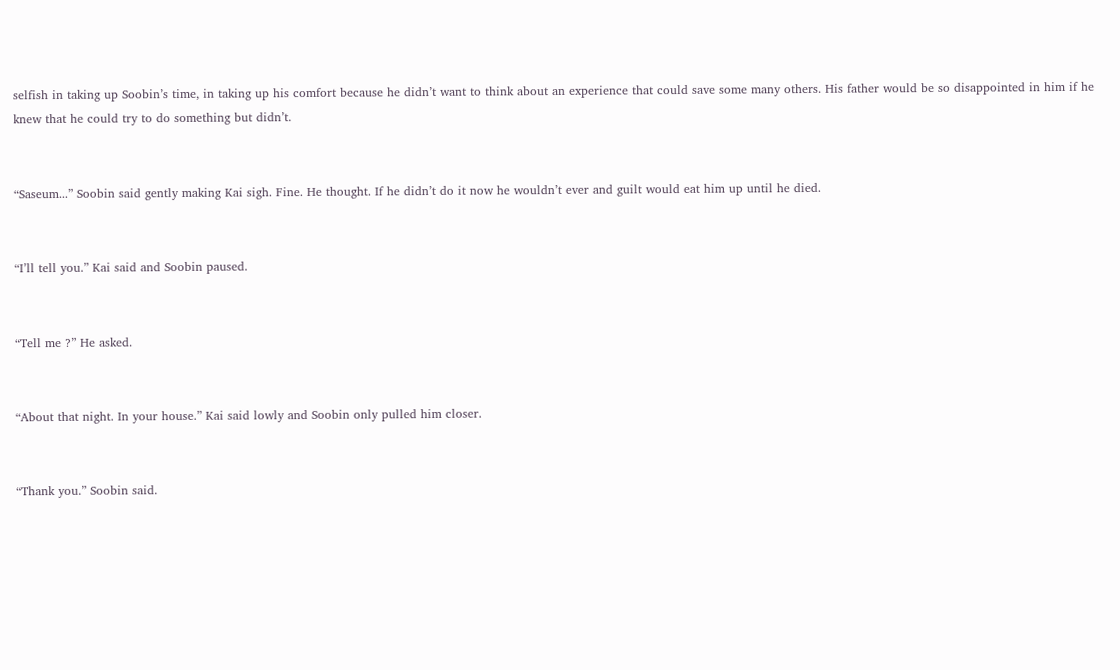selfish in taking up Soobin’s time, in taking up his comfort because he didn’t want to think about an experience that could save some many others. His father would be so disappointed in him if he knew that he could try to do something but didn’t.


“Saseum...” Soobin said gently making Kai sigh. Fine. He thought. If he didn’t do it now he wouldn’t ever and guilt would eat him up until he died.


“I’ll tell you.” Kai said and Soobin paused.


“Tell me ?” He asked.


“About that night. In your house.” Kai said lowly and Soobin only pulled him closer.


“Thank you.” Soobin said.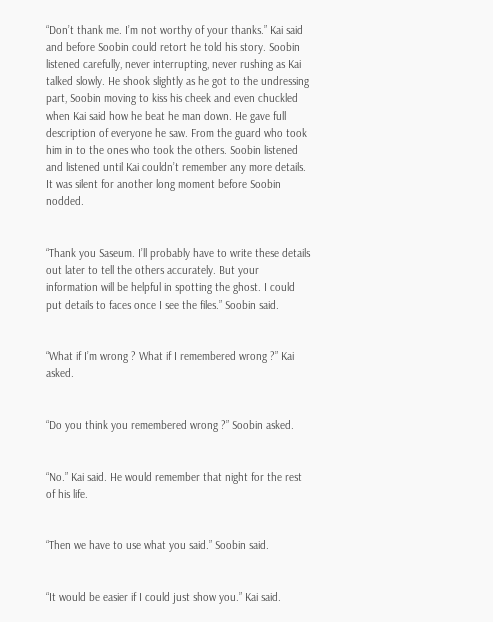“Don’t thank me. I’m not worthy of your thanks.” Kai said and before Soobin could retort he told his story. Soobin listened carefully, never interrupting, never rushing as Kai talked slowly. He shook slightly as he got to the undressing part, Soobin moving to kiss his cheek and even chuckled when Kai said how he beat he man down. He gave full description of everyone he saw. From the guard who took him in to the ones who took the others. Soobin listened and listened until Kai couldn’t remember any more details. It was silent for another long moment before Soobin nodded.


“Thank you Saseum. I’ll probably have to write these details out later to tell the others accurately. But your information will be helpful in spotting the ghost. I could put details to faces once I see the files.” Soobin said.


“What if I’m wrong ? What if I remembered wrong ?” Kai asked.


“Do you think you remembered wrong ?” Soobin asked.


“No.” Kai said. He would remember that night for the rest of his life.


“Then we have to use what you said.” Soobin said.


“It would be easier if I could just show you.” Kai said.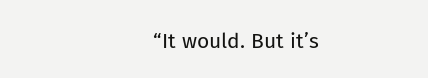“It would. But it’s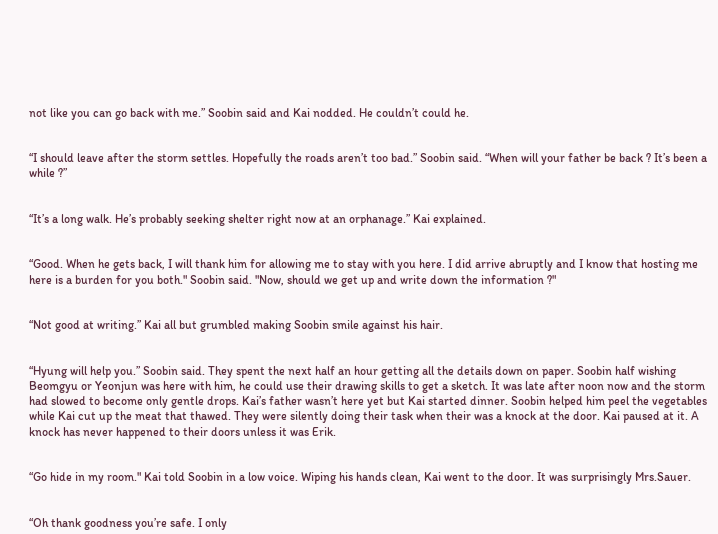not like you can go back with me.” Soobin said and Kai nodded. He couldn’t could he.


“I should leave after the storm settles. Hopefully the roads aren’t too bad.” Soobin said. “When will your father be back ? It’s been a while ?”


“It’s a long walk. He’s probably seeking shelter right now at an orphanage.” Kai explained.


“Good. When he gets back, I will thank him for allowing me to stay with you here. I did arrive abruptly and I know that hosting me here is a burden for you both." Soobin said. "Now, should we get up and write down the information ?"


“Not good at writing.” Kai all but grumbled making Soobin smile against his hair.


“Hyung will help you.” Soobin said. They spent the next half an hour getting all the details down on paper. Soobin half wishing Beomgyu or Yeonjun was here with him, he could use their drawing skills to get a sketch. It was late after noon now and the storm had slowed to become only gentle drops. Kai’s father wasn’t here yet but Kai started dinner. Soobin helped him peel the vegetables while Kai cut up the meat that thawed. They were silently doing their task when their was a knock at the door. Kai paused at it. A knock has never happened to their doors unless it was Erik.


“Go hide in my room." Kai told Soobin in a low voice. Wiping his hands clean, Kai went to the door. It was surprisingly Mrs.Sauer.


“Oh thank goodness you’re safe. I only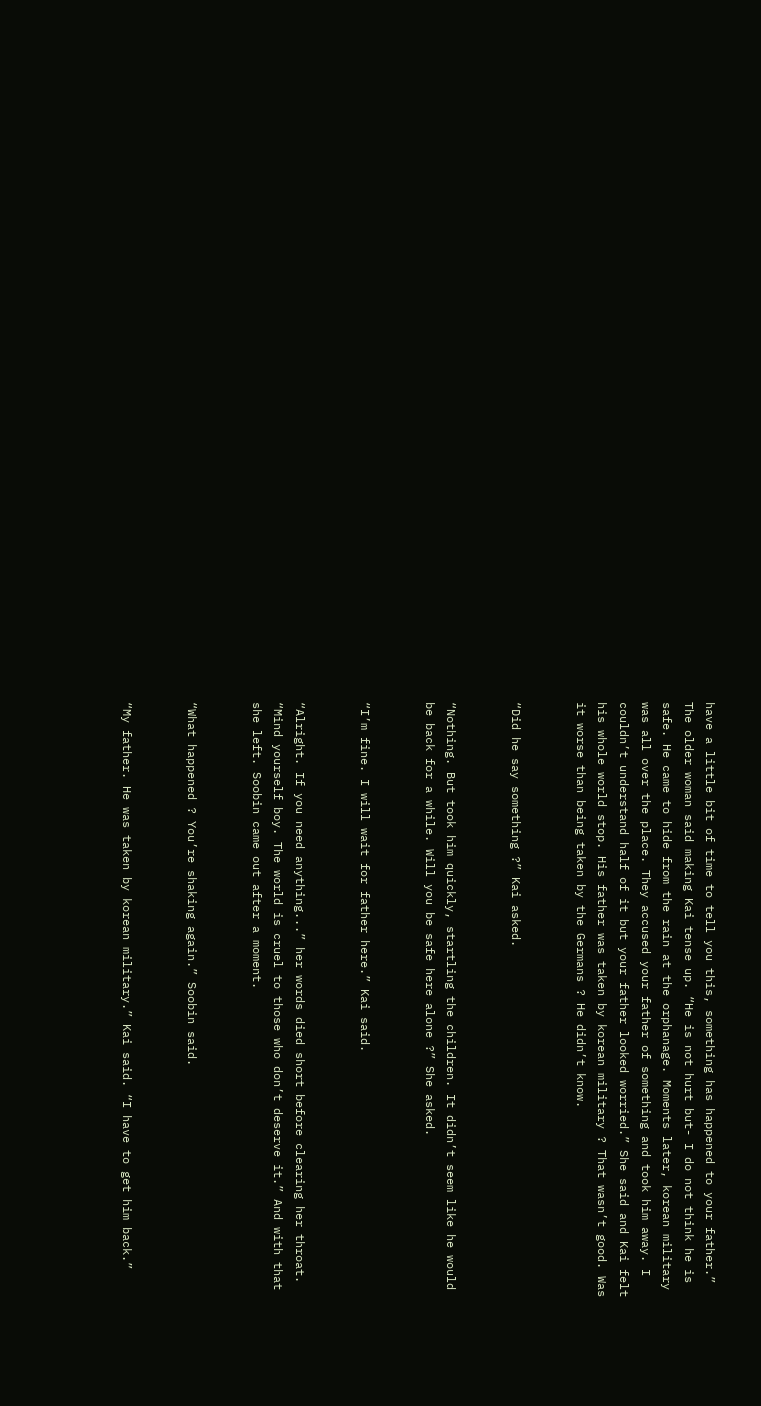have a little bit of time to tell you this, something has happened to your father.” The older woman said making Kai tense up. “He is not hurt but- I do not think he is safe. He came to hide from the rain at the orphanage. Moments later, korean military was all over the place. They accused your father of something and took him away. I couldn’t understand half of it but your father looked worried.” She said and Kai felt his whole world stop. His father was taken by korean military ? That wasn’t good. Was it worse than being taken by the Germans ? He didn’t know.


“Did he say something ?” Kai asked.


“Nothing. But took him quickly, startling the children. It didn’t seem like he would be back for a while. Will you be safe here alone ?” She asked.


“I’m fine. I will wait for father here.” Kai said.


“Alright. If you need anything...” her words died short before clearing her throat. “Mind yourself boy. The world is cruel to those who don’t deserve it.” And with that she left. Soobin came out after a moment.


“What happened ? You’re shaking again.” Soobin said.


“My father. He was taken by korean military.” Kai said. “I have to get him back.”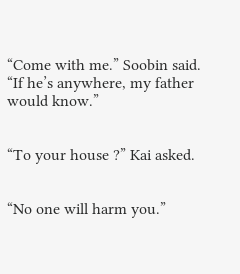“Come with me.” Soobin said. “If he’s anywhere, my father would know.”


“To your house ?” Kai asked.


“No one will harm you.”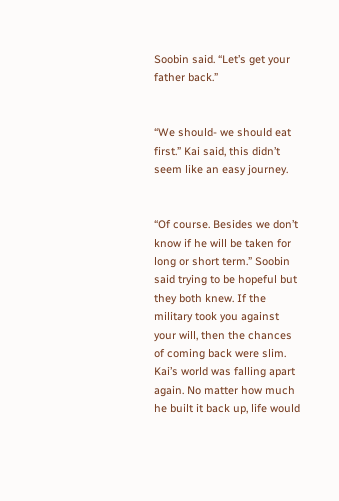Soobin said. “Let’s get your father back.”


“We should- we should eat first.” Kai said, this didn’t seem like an easy journey.


“Of course. Besides we don’t know if he will be taken for long or short term.” Soobin said trying to be hopeful but they both knew. If the military took you against your will, then the chances of coming back were slim. Kai’s world was falling apart again. No matter how much he built it back up, life would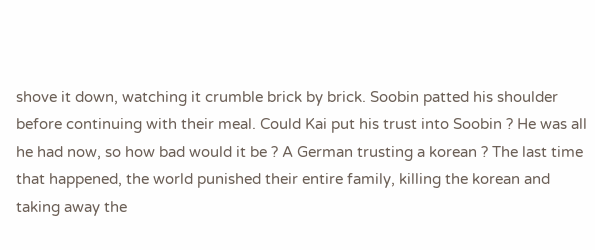shove it down, watching it crumble brick by brick. Soobin patted his shoulder before continuing with their meal. Could Kai put his trust into Soobin ? He was all he had now, so how bad would it be ? A German trusting a korean ? The last time that happened, the world punished their entire family, killing the korean and taking away the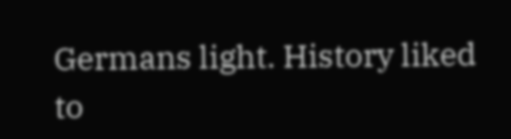Germans light. History liked to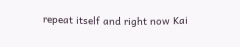repeat itself and right now Kai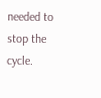needed to stop the cycle.